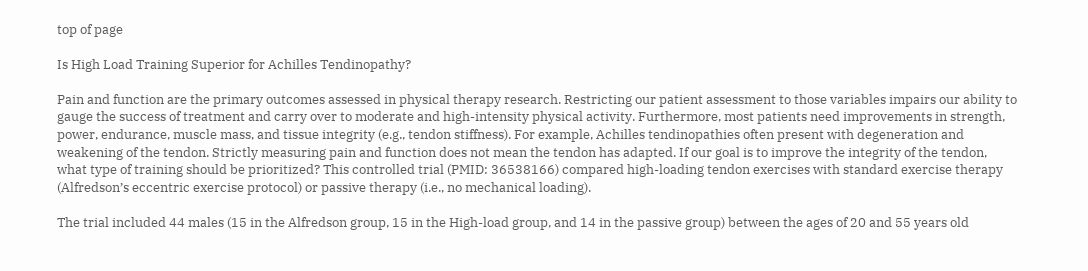top of page

Is High Load Training Superior for Achilles Tendinopathy?

Pain and function are the primary outcomes assessed in physical therapy research. Restricting our patient assessment to those variables impairs our ability to gauge the success of treatment and carry over to moderate and high-intensity physical activity. Furthermore, most patients need improvements in strength, power, endurance, muscle mass, and tissue integrity (e.g., tendon stiffness). For example, Achilles tendinopathies often present with degeneration and weakening of the tendon. Strictly measuring pain and function does not mean the tendon has adapted. If our goal is to improve the integrity of the tendon, what type of training should be prioritized? This controlled trial (PMID: 36538166) compared high-loading tendon exercises with standard exercise therapy (Alfredson’s eccentric exercise protocol) or passive therapy (i.e., no mechanical loading).

The trial included 44 males (15 in the Alfredson group, 15 in the High-load group, and 14 in the passive group) between the ages of 20 and 55 years old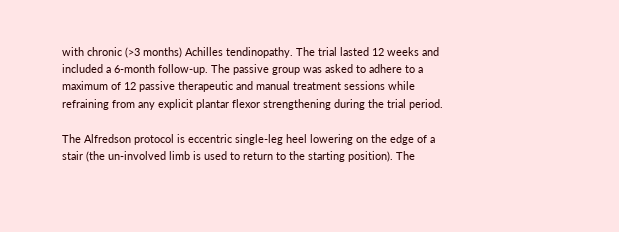with chronic (>3 months) Achilles tendinopathy. The trial lasted 12 weeks and included a 6-month follow-up. The passive group was asked to adhere to a maximum of 12 passive therapeutic and manual treatment sessions while refraining from any explicit plantar flexor strengthening during the trial period.

The Alfredson protocol is eccentric single-leg heel lowering on the edge of a stair (the un-involved limb is used to return to the starting position). The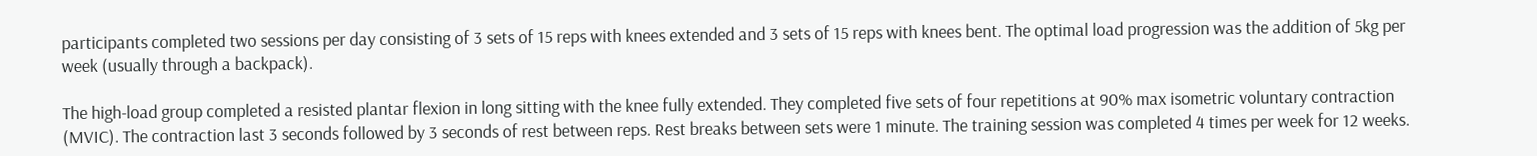participants completed two sessions per day consisting of 3 sets of 15 reps with knees extended and 3 sets of 15 reps with knees bent. The optimal load progression was the addition of 5kg per week (usually through a backpack).

The high-load group completed a resisted plantar flexion in long sitting with the knee fully extended. They completed five sets of four repetitions at 90% max isometric voluntary contraction (MVIC). The contraction last 3 seconds followed by 3 seconds of rest between reps. Rest breaks between sets were 1 minute. The training session was completed 4 times per week for 12 weeks.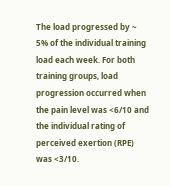The load progressed by ~ 5% of the individual training load each week. For both training groups, load progression occurred when the pain level was <6/10 and the individual rating of perceived exertion (RPE) was <3/10.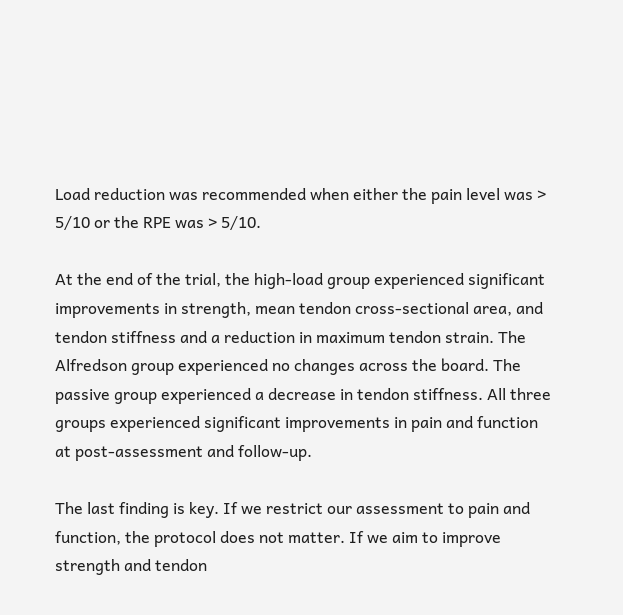Load reduction was recommended when either the pain level was > 5/10 or the RPE was > 5/10.

At the end of the trial, the high-load group experienced significant improvements in strength, mean tendon cross-sectional area, and tendon stiffness and a reduction in maximum tendon strain. The Alfredson group experienced no changes across the board. The passive group experienced a decrease in tendon stiffness. All three groups experienced significant improvements in pain and function at post-assessment and follow-up.

The last finding is key. If we restrict our assessment to pain and function, the protocol does not matter. If we aim to improve strength and tendon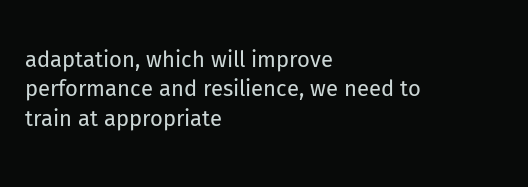adaptation, which will improve performance and resilience, we need to train at appropriate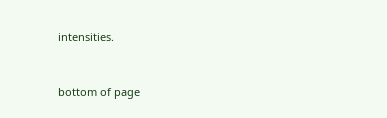intensities.


bottom of page